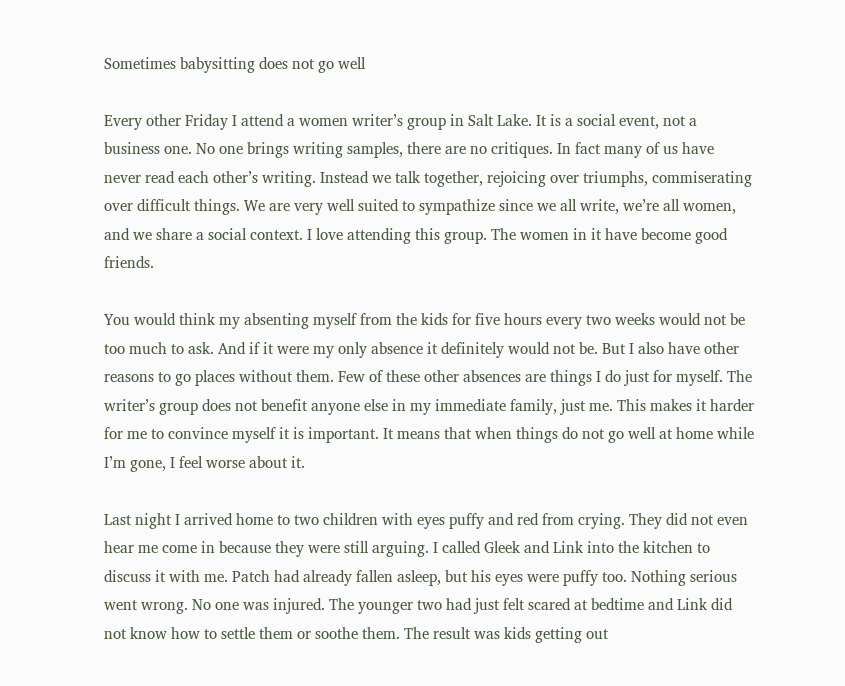Sometimes babysitting does not go well

Every other Friday I attend a women writer’s group in Salt Lake. It is a social event, not a business one. No one brings writing samples, there are no critiques. In fact many of us have never read each other’s writing. Instead we talk together, rejoicing over triumphs, commiserating over difficult things. We are very well suited to sympathize since we all write, we’re all women, and we share a social context. I love attending this group. The women in it have become good friends.

You would think my absenting myself from the kids for five hours every two weeks would not be too much to ask. And if it were my only absence it definitely would not be. But I also have other reasons to go places without them. Few of these other absences are things I do just for myself. The writer’s group does not benefit anyone else in my immediate family, just me. This makes it harder for me to convince myself it is important. It means that when things do not go well at home while I’m gone, I feel worse about it.

Last night I arrived home to two children with eyes puffy and red from crying. They did not even hear me come in because they were still arguing. I called Gleek and Link into the kitchen to discuss it with me. Patch had already fallen asleep, but his eyes were puffy too. Nothing serious went wrong. No one was injured. The younger two had just felt scared at bedtime and Link did not know how to settle them or soothe them. The result was kids getting out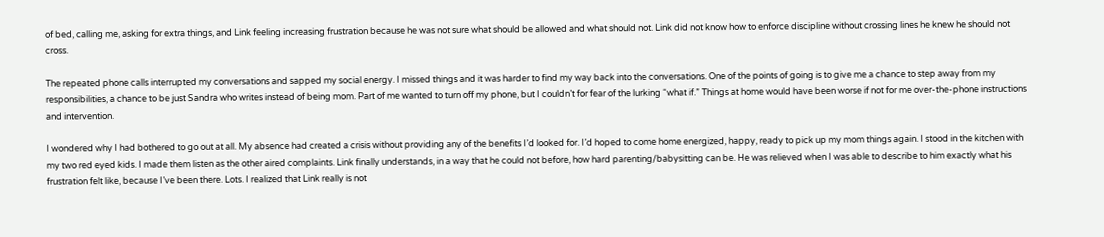of bed, calling me, asking for extra things, and Link feeling increasing frustration because he was not sure what should be allowed and what should not. Link did not know how to enforce discipline without crossing lines he knew he should not cross.

The repeated phone calls interrupted my conversations and sapped my social energy. I missed things and it was harder to find my way back into the conversations. One of the points of going is to give me a chance to step away from my responsibilities, a chance to be just Sandra who writes instead of being mom. Part of me wanted to turn off my phone, but I couldn’t for fear of the lurking “what if.” Things at home would have been worse if not for me over-the-phone instructions and intervention.

I wondered why I had bothered to go out at all. My absence had created a crisis without providing any of the benefits I’d looked for. I’d hoped to come home energized, happy, ready to pick up my mom things again. I stood in the kitchen with my two red eyed kids. I made them listen as the other aired complaints. Link finally understands, in a way that he could not before, how hard parenting/babysitting can be. He was relieved when I was able to describe to him exactly what his frustration felt like, because I’ve been there. Lots. I realized that Link really is not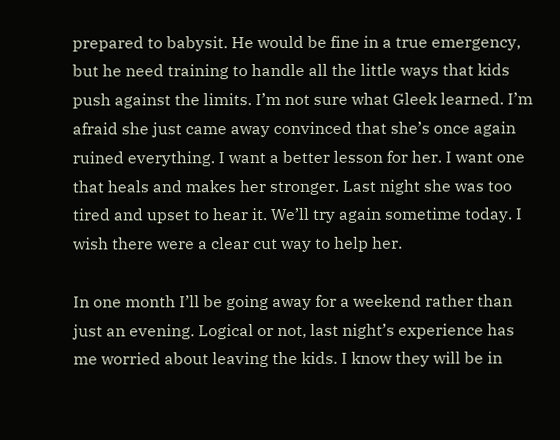prepared to babysit. He would be fine in a true emergency, but he need training to handle all the little ways that kids push against the limits. I’m not sure what Gleek learned. I’m afraid she just came away convinced that she’s once again ruined everything. I want a better lesson for her. I want one that heals and makes her stronger. Last night she was too tired and upset to hear it. We’ll try again sometime today. I wish there were a clear cut way to help her.

In one month I’ll be going away for a weekend rather than just an evening. Logical or not, last night’s experience has me worried about leaving the kids. I know they will be in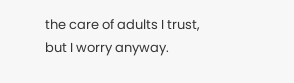the care of adults I trust, but I worry anyway.